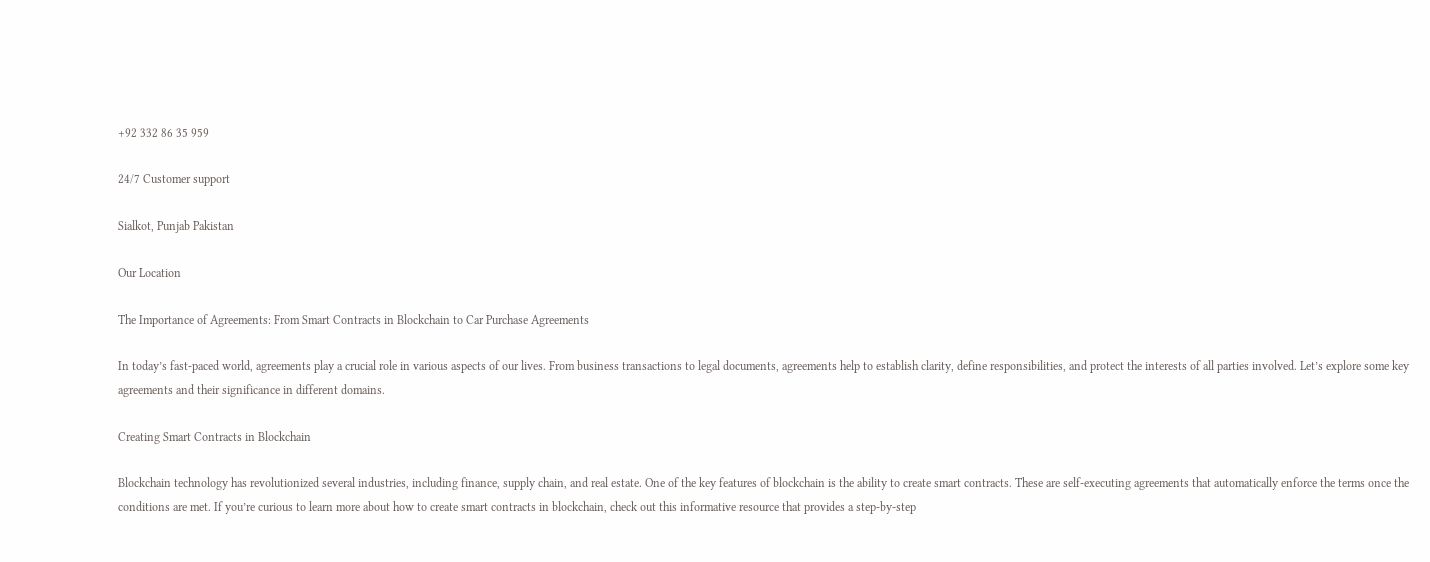+92 332 86 35 959

24/7 Customer support

Sialkot, Punjab Pakistan

Our Location

The Importance of Agreements: From Smart Contracts in Blockchain to Car Purchase Agreements

In today’s fast-paced world, agreements play a crucial role in various aspects of our lives. From business transactions to legal documents, agreements help to establish clarity, define responsibilities, and protect the interests of all parties involved. Let’s explore some key agreements and their significance in different domains.

Creating Smart Contracts in Blockchain

Blockchain technology has revolutionized several industries, including finance, supply chain, and real estate. One of the key features of blockchain is the ability to create smart contracts. These are self-executing agreements that automatically enforce the terms once the conditions are met. If you’re curious to learn more about how to create smart contracts in blockchain, check out this informative resource that provides a step-by-step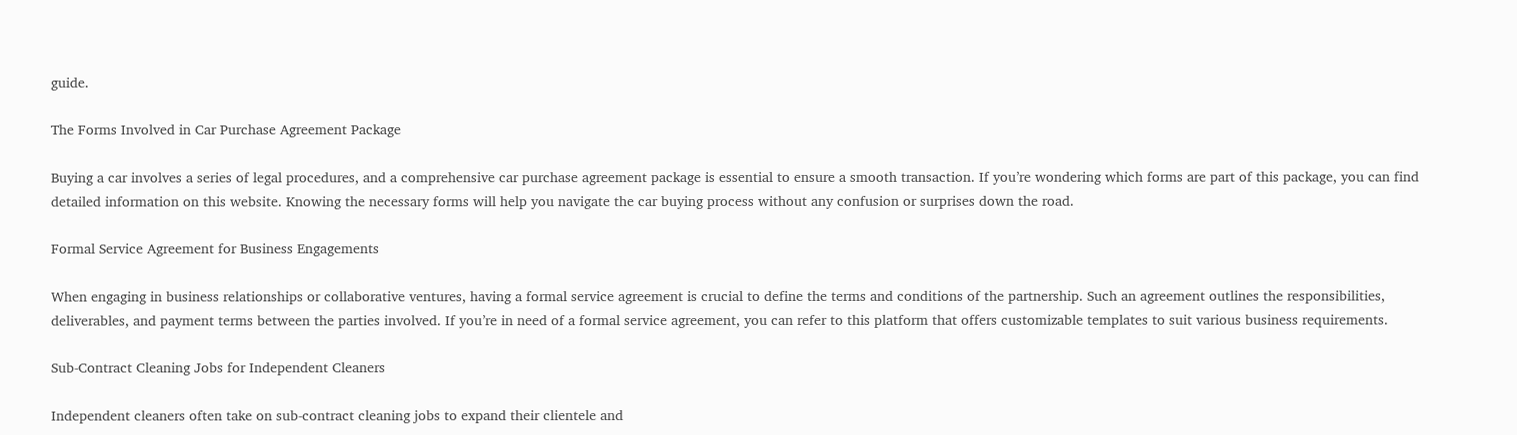guide.

The Forms Involved in Car Purchase Agreement Package

Buying a car involves a series of legal procedures, and a comprehensive car purchase agreement package is essential to ensure a smooth transaction. If you’re wondering which forms are part of this package, you can find detailed information on this website. Knowing the necessary forms will help you navigate the car buying process without any confusion or surprises down the road.

Formal Service Agreement for Business Engagements

When engaging in business relationships or collaborative ventures, having a formal service agreement is crucial to define the terms and conditions of the partnership. Such an agreement outlines the responsibilities, deliverables, and payment terms between the parties involved. If you’re in need of a formal service agreement, you can refer to this platform that offers customizable templates to suit various business requirements.

Sub-Contract Cleaning Jobs for Independent Cleaners

Independent cleaners often take on sub-contract cleaning jobs to expand their clientele and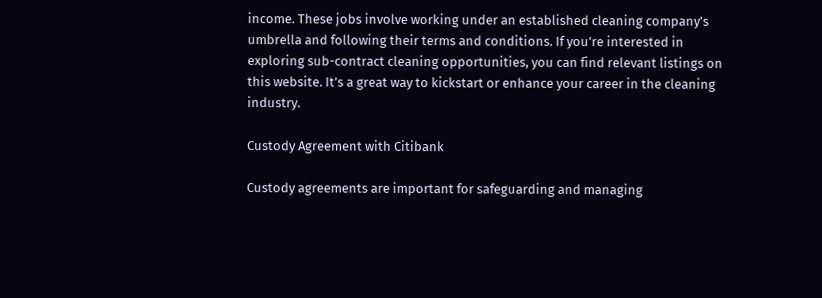income. These jobs involve working under an established cleaning company’s umbrella and following their terms and conditions. If you’re interested in exploring sub-contract cleaning opportunities, you can find relevant listings on this website. It’s a great way to kickstart or enhance your career in the cleaning industry.

Custody Agreement with Citibank

Custody agreements are important for safeguarding and managing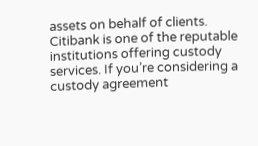assets on behalf of clients. Citibank is one of the reputable institutions offering custody services. If you’re considering a custody agreement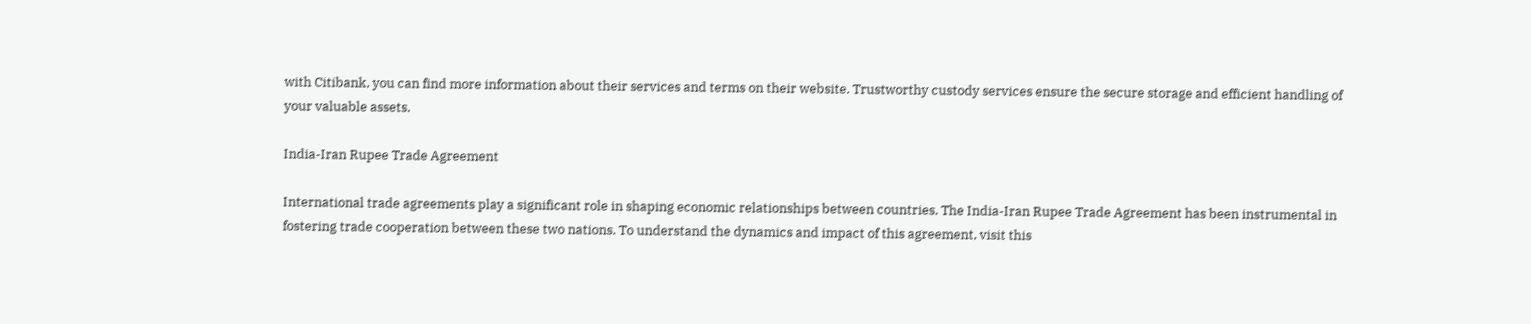with Citibank, you can find more information about their services and terms on their website. Trustworthy custody services ensure the secure storage and efficient handling of your valuable assets.

India-Iran Rupee Trade Agreement

International trade agreements play a significant role in shaping economic relationships between countries. The India-Iran Rupee Trade Agreement has been instrumental in fostering trade cooperation between these two nations. To understand the dynamics and impact of this agreement, visit this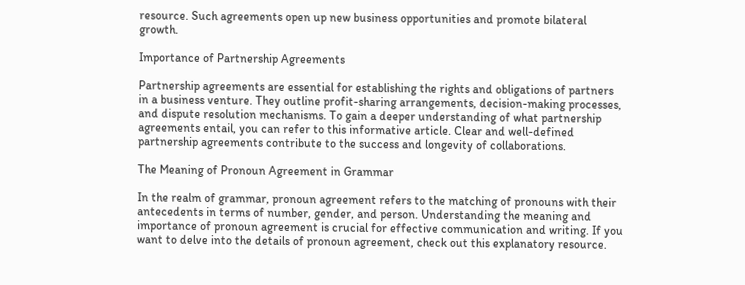resource. Such agreements open up new business opportunities and promote bilateral growth.

Importance of Partnership Agreements

Partnership agreements are essential for establishing the rights and obligations of partners in a business venture. They outline profit-sharing arrangements, decision-making processes, and dispute resolution mechanisms. To gain a deeper understanding of what partnership agreements entail, you can refer to this informative article. Clear and well-defined partnership agreements contribute to the success and longevity of collaborations.

The Meaning of Pronoun Agreement in Grammar

In the realm of grammar, pronoun agreement refers to the matching of pronouns with their antecedents in terms of number, gender, and person. Understanding the meaning and importance of pronoun agreement is crucial for effective communication and writing. If you want to delve into the details of pronoun agreement, check out this explanatory resource.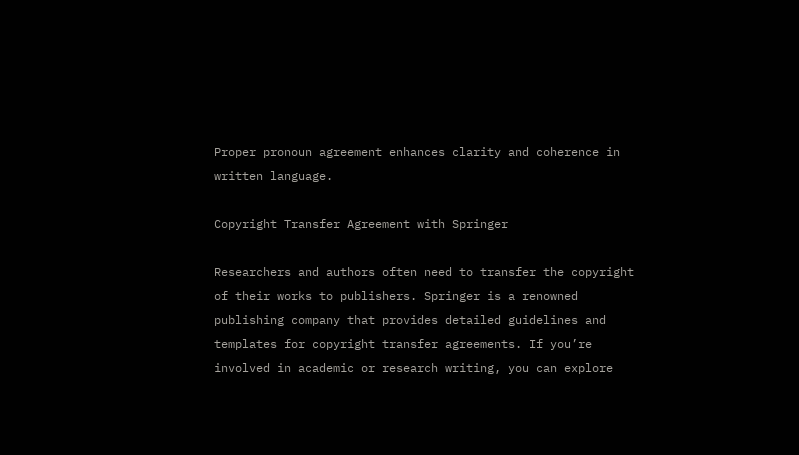Proper pronoun agreement enhances clarity and coherence in written language.

Copyright Transfer Agreement with Springer

Researchers and authors often need to transfer the copyright of their works to publishers. Springer is a renowned publishing company that provides detailed guidelines and templates for copyright transfer agreements. If you’re involved in academic or research writing, you can explore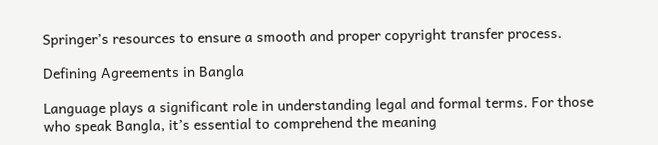Springer’s resources to ensure a smooth and proper copyright transfer process.

Defining Agreements in Bangla

Language plays a significant role in understanding legal and formal terms. For those who speak Bangla, it’s essential to comprehend the meaning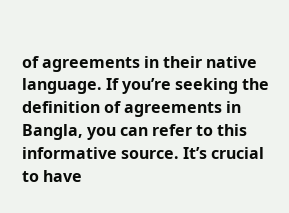of agreements in their native language. If you’re seeking the definition of agreements in Bangla, you can refer to this informative source. It’s crucial to have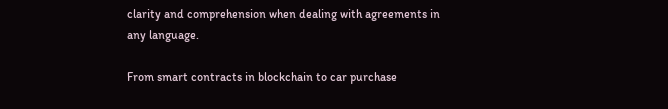clarity and comprehension when dealing with agreements in any language.

From smart contracts in blockchain to car purchase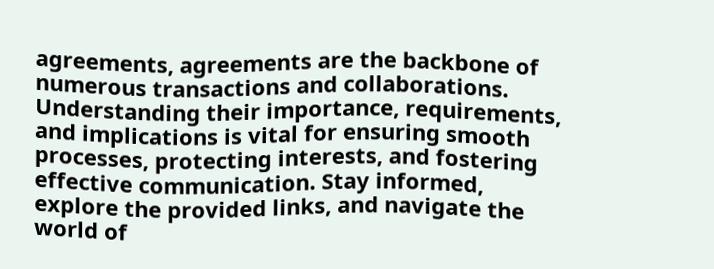agreements, agreements are the backbone of numerous transactions and collaborations. Understanding their importance, requirements, and implications is vital for ensuring smooth processes, protecting interests, and fostering effective communication. Stay informed, explore the provided links, and navigate the world of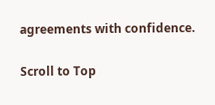agreements with confidence.

Scroll to Top